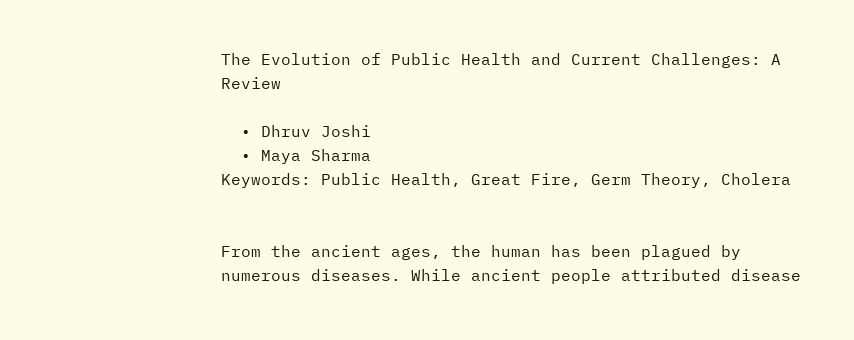The Evolution of Public Health and Current Challenges: A Review

  • Dhruv Joshi
  • Maya Sharma
Keywords: Public Health, Great Fire, Germ Theory, Cholera


From the ancient ages, the human has been plagued by numerous diseases. While ancient people attributed disease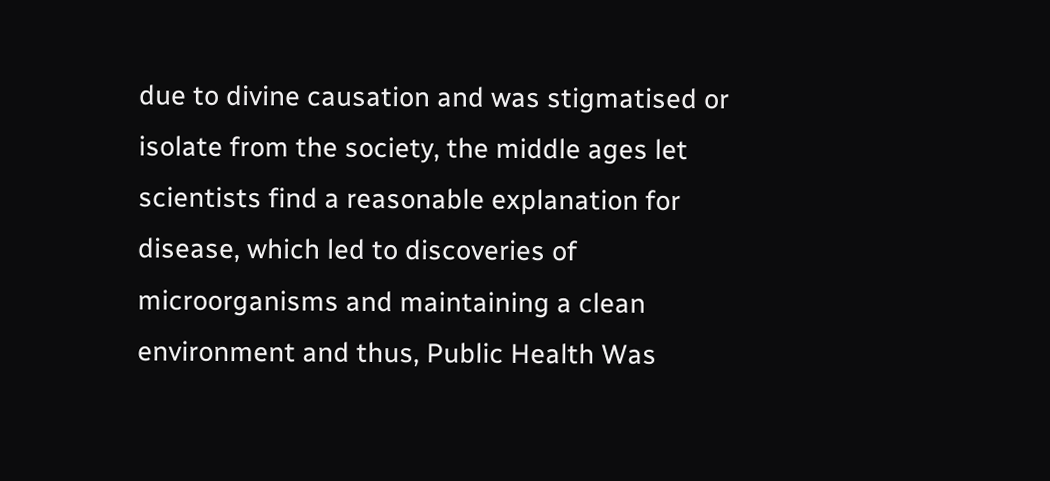due to divine causation and was stigmatised or isolate from the society, the middle ages let scientists find a reasonable explanation for disease, which led to discoveries of microorganisms and maintaining a clean environment and thus, Public Health Was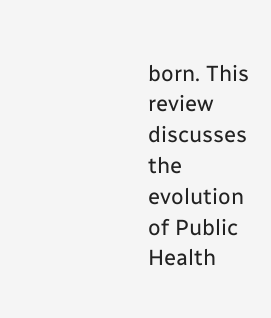born. This review discusses the evolution of Public Health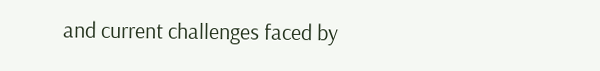and current challenges faced by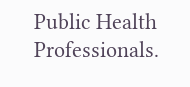Public Health Professionals.